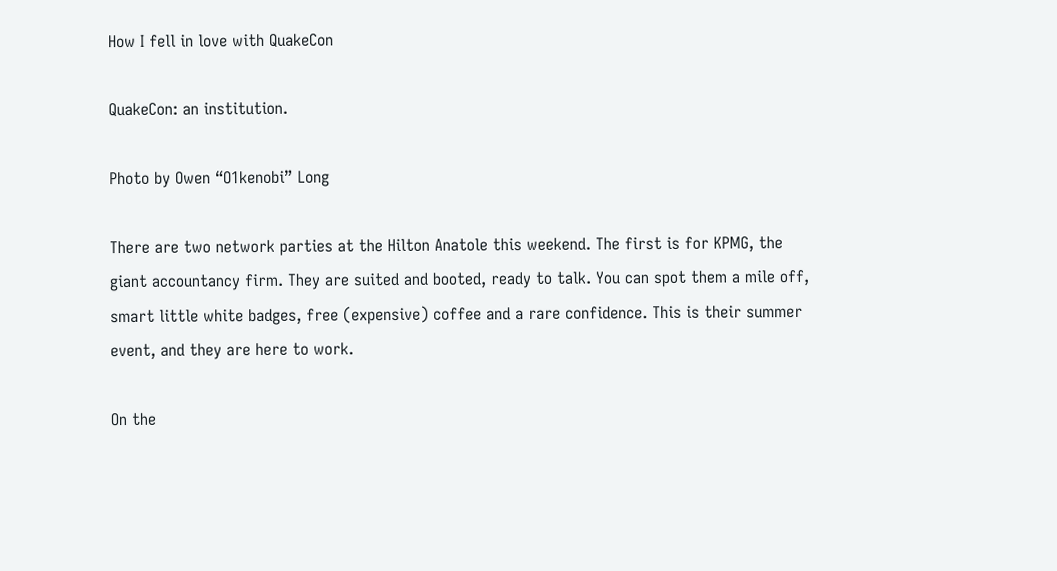How I fell in love with QuakeCon

QuakeCon: an institution.

Photo by Owen “O1kenobi” Long

There are two network parties at the Hilton Anatole this weekend. The first is for KPMG, the giant accountancy firm. They are suited and booted, ready to talk. You can spot them a mile off, smart little white badges, free (expensive) coffee and a rare confidence. This is their summer event, and they are here to work.

On the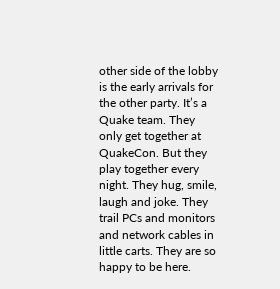other side of the lobby is the early arrivals for the other party. It’s a Quake team. They only get together at QuakeCon. But they play together every night. They hug, smile, laugh and joke. They trail PCs and monitors and network cables in little carts. They are so happy to be here.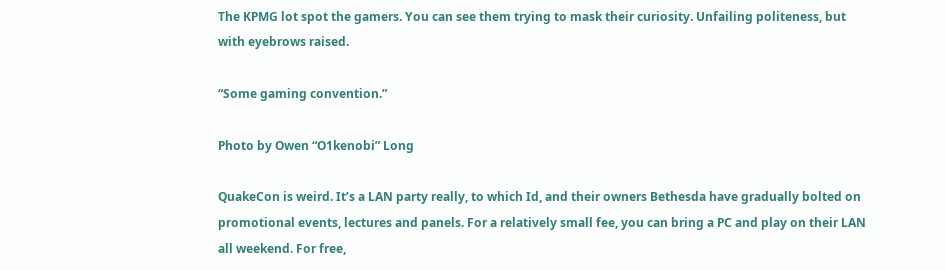The KPMG lot spot the gamers. You can see them trying to mask their curiosity. Unfailing politeness, but with eyebrows raised.

“Some gaming convention.”

Photo by Owen “O1kenobi” Long

QuakeCon is weird. It’s a LAN party really, to which Id, and their owners Bethesda have gradually bolted on promotional events, lectures and panels. For a relatively small fee, you can bring a PC and play on their LAN all weekend. For free,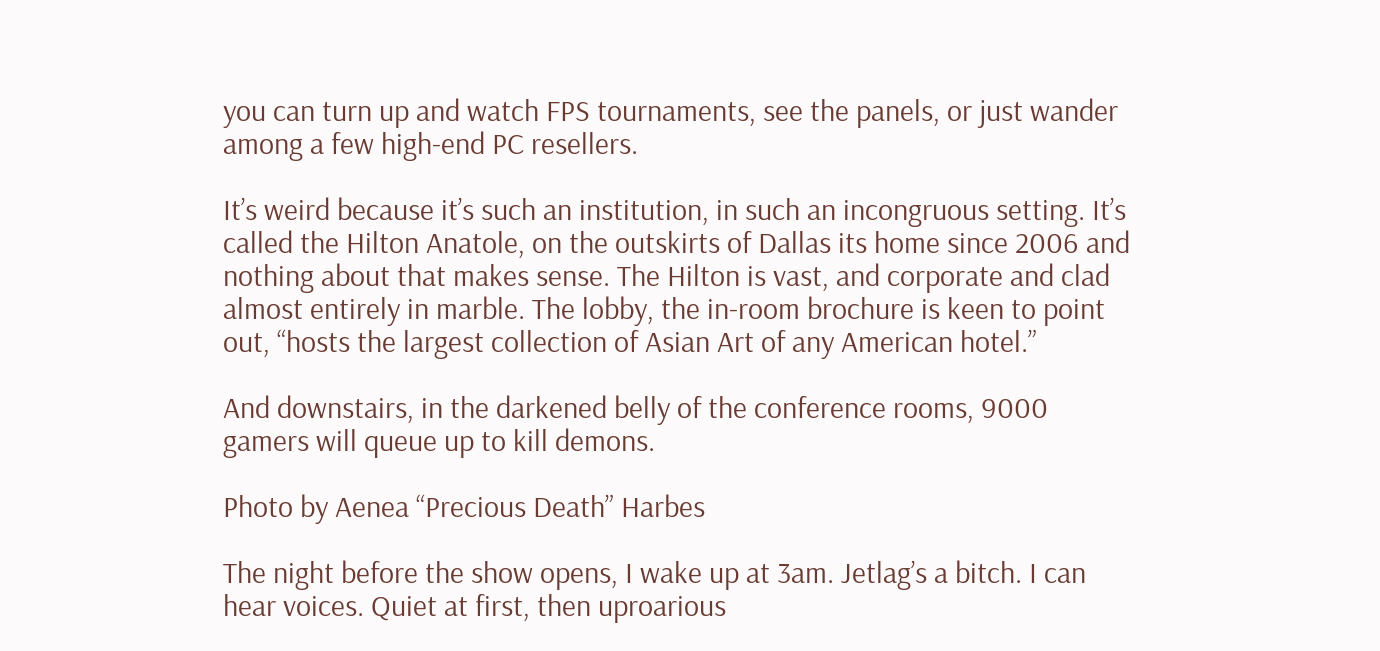you can turn up and watch FPS tournaments, see the panels, or just wander among a few high-end PC resellers.

It’s weird because it’s such an institution, in such an incongruous setting. It’s called the Hilton Anatole, on the outskirts of Dallas its home since 2006 and nothing about that makes sense. The Hilton is vast, and corporate and clad almost entirely in marble. The lobby, the in-room brochure is keen to point out, “hosts the largest collection of Asian Art of any American hotel.”

And downstairs, in the darkened belly of the conference rooms, 9000 gamers will queue up to kill demons.

Photo by Aenea “Precious Death” Harbes

The night before the show opens, I wake up at 3am. Jetlag’s a bitch. I can hear voices. Quiet at first, then uproarious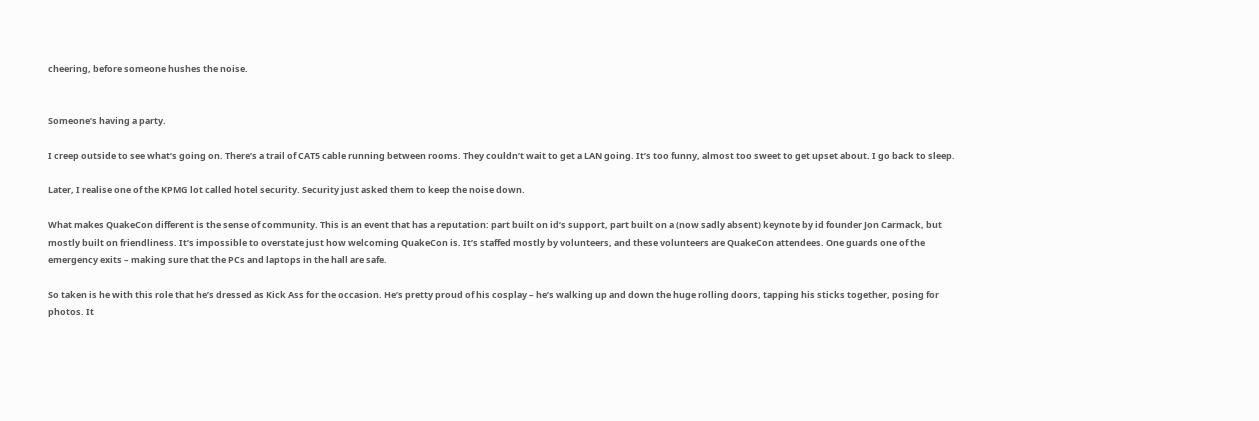cheering, before someone hushes the noise.


Someone’s having a party.

I creep outside to see what’s going on. There’s a trail of CAT5 cable running between rooms. They couldn’t wait to get a LAN going. It’s too funny, almost too sweet to get upset about. I go back to sleep.

Later, I realise one of the KPMG lot called hotel security. Security just asked them to keep the noise down.

What makes QuakeCon different is the sense of community. This is an event that has a reputation: part built on id’s support, part built on a (now sadly absent) keynote by id founder Jon Carmack, but mostly built on friendliness. It’s impossible to overstate just how welcoming QuakeCon is. It’s staffed mostly by volunteers, and these volunteers are QuakeCon attendees. One guards one of the emergency exits – making sure that the PCs and laptops in the hall are safe.

So taken is he with this role that he’s dressed as Kick Ass for the occasion. He’s pretty proud of his cosplay – he’s walking up and down the huge rolling doors, tapping his sticks together, posing for photos. It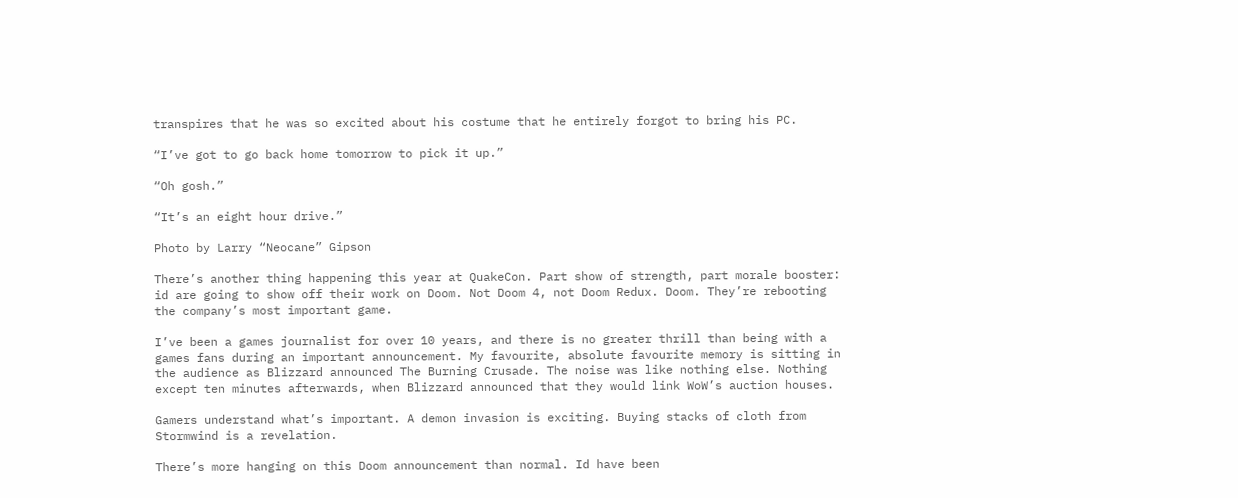transpires that he was so excited about his costume that he entirely forgot to bring his PC.

“I’ve got to go back home tomorrow to pick it up.”

“Oh gosh.”

“It’s an eight hour drive.”

Photo by Larry “Neocane” Gipson

There’s another thing happening this year at QuakeCon. Part show of strength, part morale booster: id are going to show off their work on Doom. Not Doom 4, not Doom Redux. Doom. They’re rebooting the company’s most important game.

I’ve been a games journalist for over 10 years, and there is no greater thrill than being with a games fans during an important announcement. My favourite, absolute favourite memory is sitting in the audience as Blizzard announced The Burning Crusade. The noise was like nothing else. Nothing except ten minutes afterwards, when Blizzard announced that they would link WoW’s auction houses.

Gamers understand what’s important. A demon invasion is exciting. Buying stacks of cloth from Stormwind is a revelation.

There’s more hanging on this Doom announcement than normal. Id have been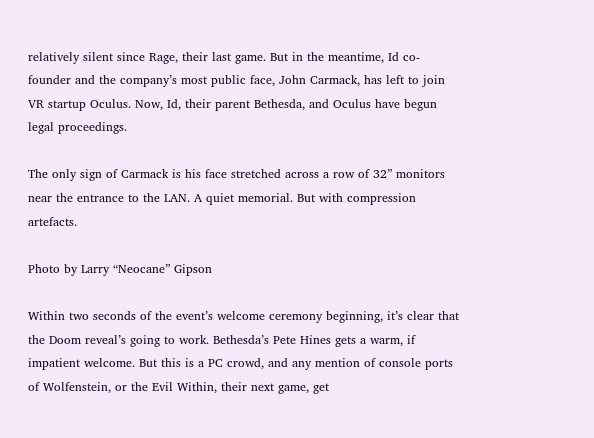relatively silent since Rage, their last game. But in the meantime, Id co-founder and the company’s most public face, John Carmack, has left to join VR startup Oculus. Now, Id, their parent Bethesda, and Oculus have begun legal proceedings.

The only sign of Carmack is his face stretched across a row of 32” monitors near the entrance to the LAN. A quiet memorial. But with compression artefacts.

Photo by Larry “Neocane” Gipson

Within two seconds of the event’s welcome ceremony beginning, it’s clear that the Doom reveal’s going to work. Bethesda’s Pete Hines gets a warm, if impatient welcome. But this is a PC crowd, and any mention of console ports of Wolfenstein, or the Evil Within, their next game, get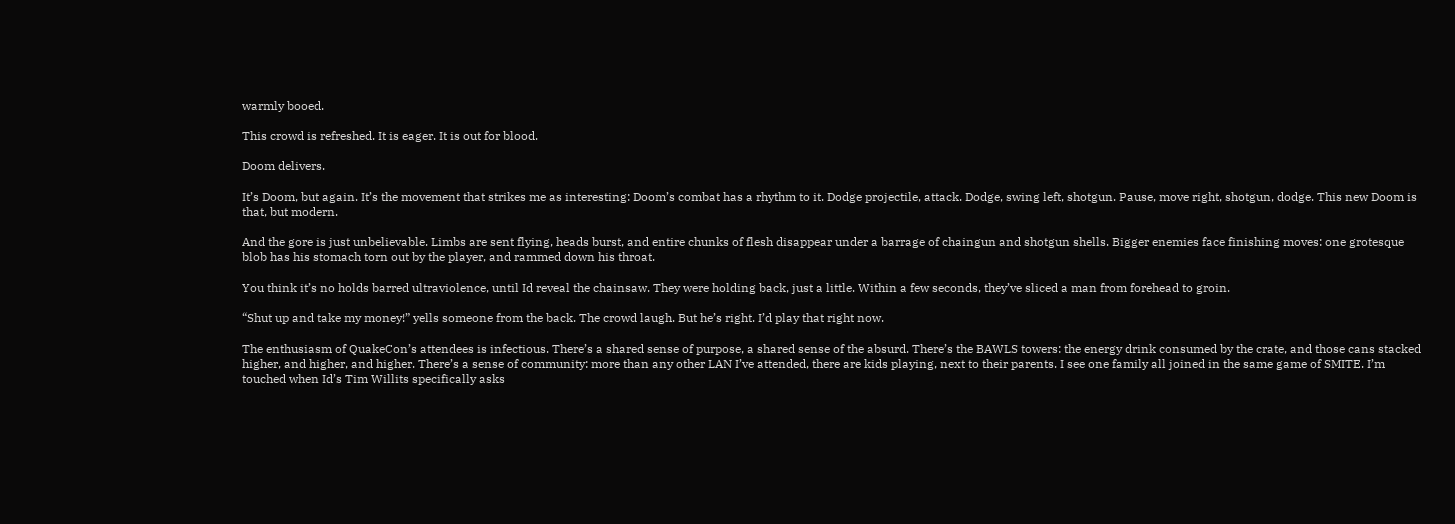warmly booed.

This crowd is refreshed. It is eager. It is out for blood.

Doom delivers.

It’s Doom, but again. It’s the movement that strikes me as interesting: Doom’s combat has a rhythm to it. Dodge projectile, attack. Dodge, swing left, shotgun. Pause, move right, shotgun, dodge. This new Doom is that, but modern.

And the gore is just unbelievable. Limbs are sent flying, heads burst, and entire chunks of flesh disappear under a barrage of chaingun and shotgun shells. Bigger enemies face finishing moves: one grotesque blob has his stomach torn out by the player, and rammed down his throat.

You think it’s no holds barred ultraviolence, until Id reveal the chainsaw. They were holding back, just a little. Within a few seconds, they’ve sliced a man from forehead to groin.

“Shut up and take my money!” yells someone from the back. The crowd laugh. But he’s right. I’d play that right now.

The enthusiasm of QuakeCon’s attendees is infectious. There’s a shared sense of purpose, a shared sense of the absurd. There’s the BAWLS towers: the energy drink consumed by the crate, and those cans stacked higher, and higher, and higher. There’s a sense of community: more than any other LAN I’ve attended, there are kids playing, next to their parents. I see one family all joined in the same game of SMITE. I’m touched when Id’s Tim Willits specifically asks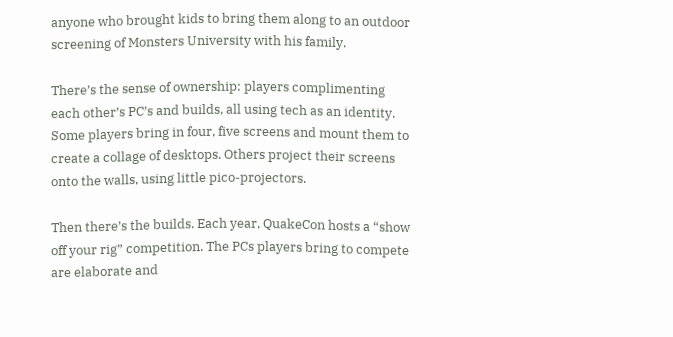anyone who brought kids to bring them along to an outdoor screening of Monsters University with his family.

There’s the sense of ownership: players complimenting each other’s PC’s and builds, all using tech as an identity. Some players bring in four, five screens and mount them to create a collage of desktops. Others project their screens onto the walls, using little pico-projectors.

Then there’s the builds. Each year, QuakeCon hosts a “show off your rig” competition. The PCs players bring to compete are elaborate and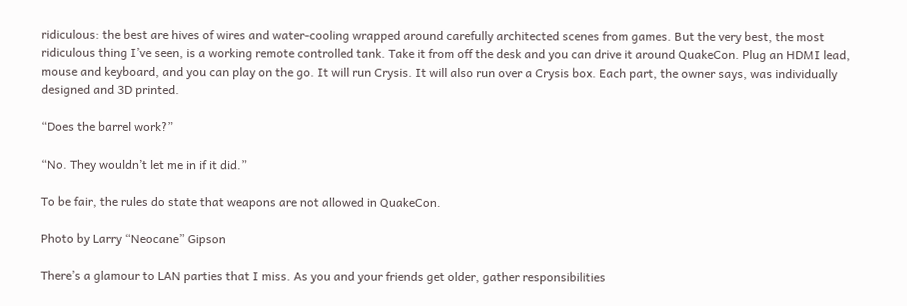ridiculous: the best are hives of wires and water-cooling wrapped around carefully architected scenes from games. But the very best, the most ridiculous thing I’ve seen, is a working remote controlled tank. Take it from off the desk and you can drive it around QuakeCon. Plug an HDMI lead, mouse and keyboard, and you can play on the go. It will run Crysis. It will also run over a Crysis box. Each part, the owner says, was individually designed and 3D printed.

“Does the barrel work?”

“No. They wouldn’t let me in if it did.”

To be fair, the rules do state that weapons are not allowed in QuakeCon.

Photo by Larry “Neocane” Gipson

There’s a glamour to LAN parties that I miss. As you and your friends get older, gather responsibilities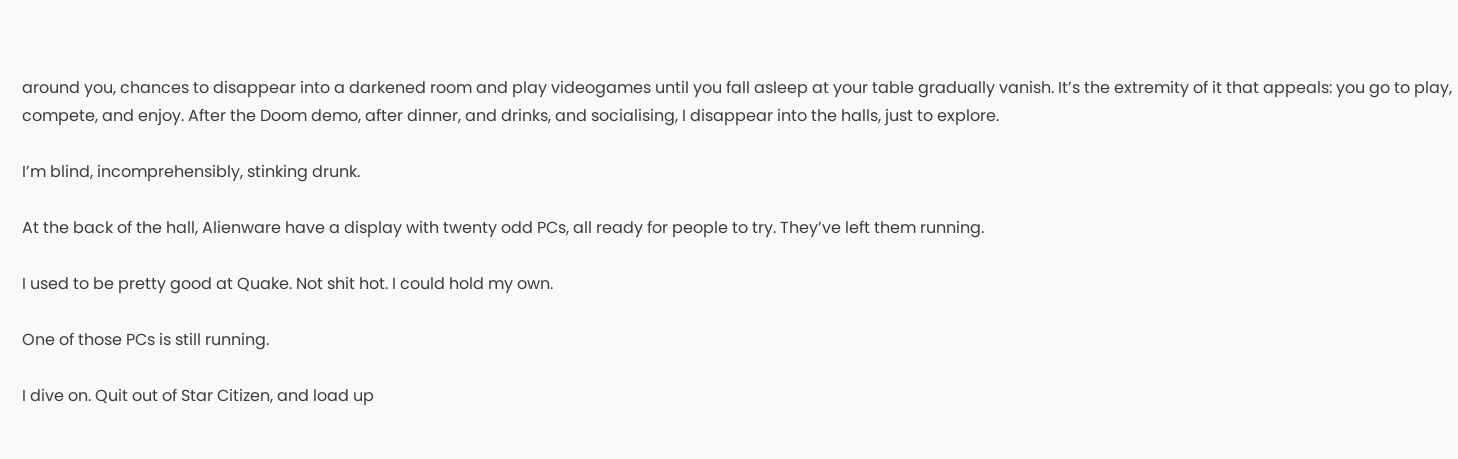around you, chances to disappear into a darkened room and play videogames until you fall asleep at your table gradually vanish. It’s the extremity of it that appeals: you go to play, compete, and enjoy. After the Doom demo, after dinner, and drinks, and socialising, I disappear into the halls, just to explore.

I’m blind, incomprehensibly, stinking drunk.

At the back of the hall, Alienware have a display with twenty odd PCs, all ready for people to try. They’ve left them running.

I used to be pretty good at Quake. Not shit hot. I could hold my own.

One of those PCs is still running.

I dive on. Quit out of Star Citizen, and load up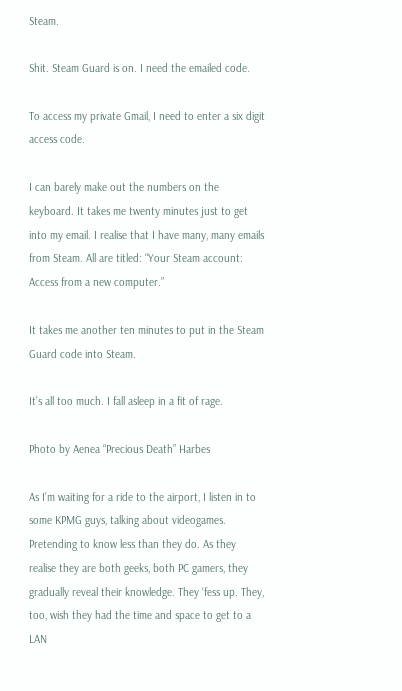Steam.

Shit. Steam Guard is on. I need the emailed code.

To access my private Gmail, I need to enter a six digit access code.

I can barely make out the numbers on the keyboard. It takes me twenty minutes just to get into my email. I realise that I have many, many emails from Steam. All are titled: “Your Steam account: Access from a new computer.”

It takes me another ten minutes to put in the Steam Guard code into Steam.

It’s all too much. I fall asleep in a fit of rage.

Photo by Aenea “Precious Death” Harbes

As I’m waiting for a ride to the airport, I listen in to some KPMG guys, talking about videogames. Pretending to know less than they do. As they realise they are both geeks, both PC gamers, they gradually reveal their knowledge. They ‘fess up. They, too, wish they had the time and space to get to a LAN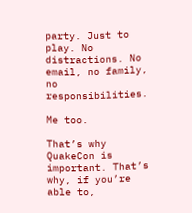party. Just to play. No distractions. No email, no family, no responsibilities.

Me too.

That’s why QuakeCon is important. That’s why, if you’re able to,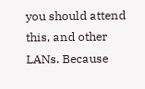you should attend this, and other LANs. Because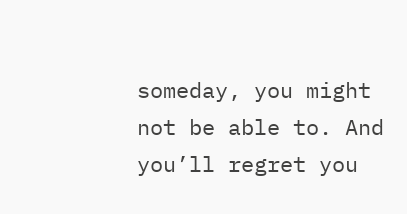someday, you might not be able to. And you’ll regret you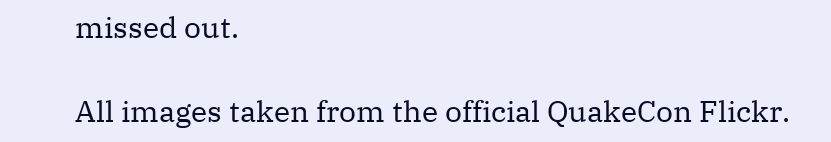missed out.

All images taken from the official QuakeCon Flickr.